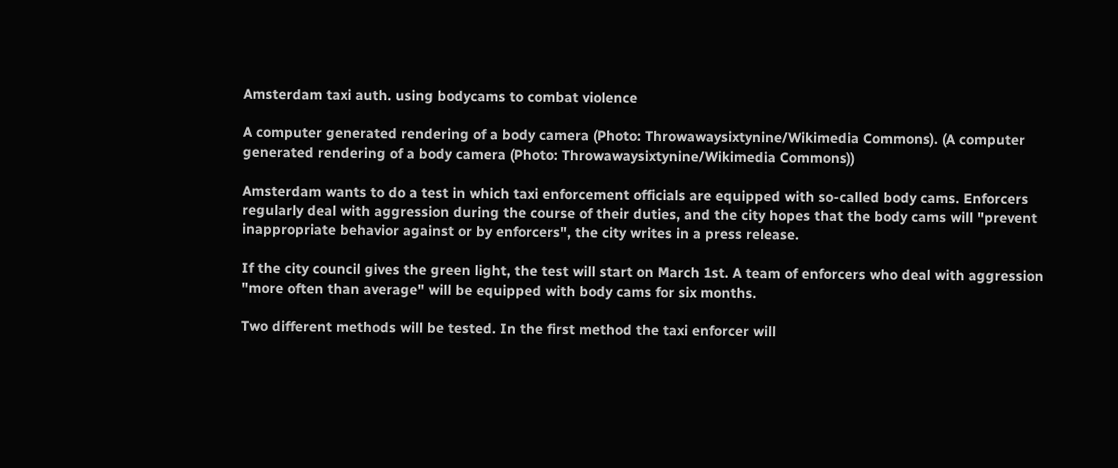Amsterdam taxi auth. using bodycams to combat violence

A computer generated rendering of a body camera (Photo: Throwawaysixtynine/Wikimedia Commons). (A computer generated rendering of a body camera (Photo: Throwawaysixtynine/Wikimedia Commons))

Amsterdam wants to do a test in which taxi enforcement officials are equipped with so-called body cams. Enforcers regularly deal with aggression during the course of their duties, and the city hopes that the body cams will "prevent inappropriate behavior against or by enforcers", the city writes in a press release.

If the city council gives the green light, the test will start on March 1st. A team of enforcers who deal with aggression "more often than average" will be equipped with body cams for six months.

Two different methods will be tested. In the first method the taxi enforcer will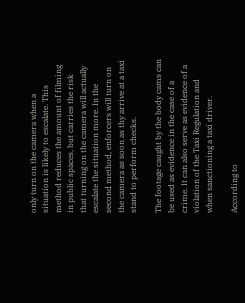only turn on the camera when a situation is likely to escalate. This method reduces the amount of filming in public spaces, but carries the risk that turning on the camera will actually escalate the situation more. In the second method, enforcers will turn on the camera as soon as thy arrive at a taxi stand to perform checks.

The footage caught by the body cams can be used as evidence in the case of a crime. It can also serve as evidence of a violation of the Taxi Regulation and when sanctioning a taxi driver.

According to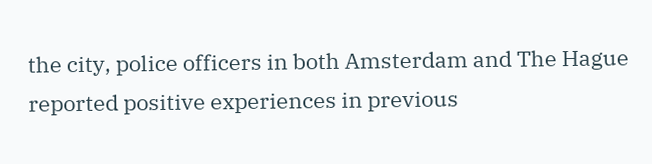the city, police officers in both Amsterdam and The Hague reported positive experiences in previous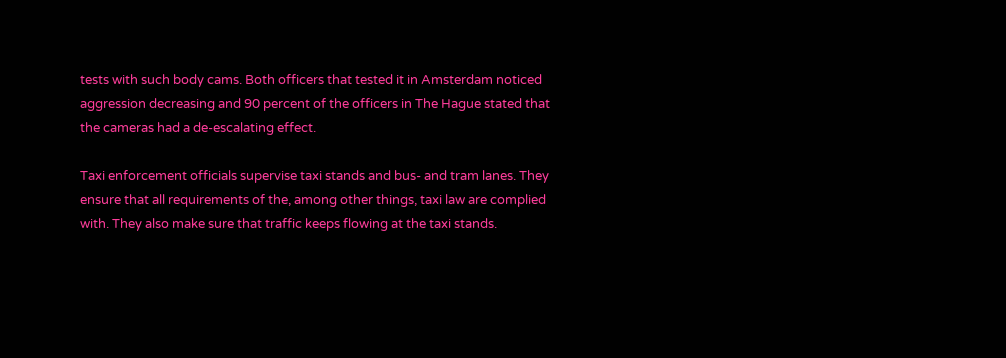tests with such body cams. Both officers that tested it in Amsterdam noticed aggression decreasing and 90 percent of the officers in The Hague stated that the cameras had a de-escalating effect.

Taxi enforcement officials supervise taxi stands and bus- and tram lanes. They ensure that all requirements of the, among other things, taxi law are complied with. They also make sure that traffic keeps flowing at the taxi stands.